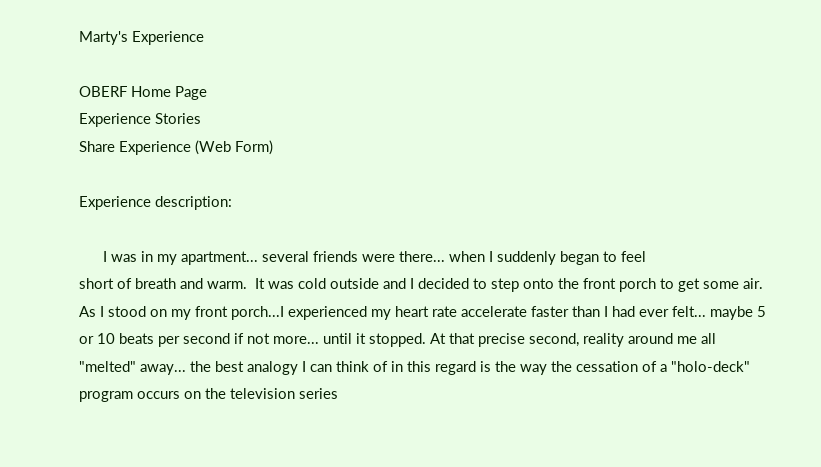Marty's Experience

OBERF Home Page
Experience Stories
Share Experience (Web Form)

Experience description:

      I was in my apartment... several friends were there... when I suddenly began to feel
short of breath and warm.  It was cold outside and I decided to step onto the front porch to get some air.  As I stood on my front porch...I experienced my heart rate accelerate faster than I had ever felt... maybe 5 or 10 beats per second if not more... until it stopped. At that precise second, reality around me all "melted" away... the best analogy I can think of in this regard is the way the cessation of a "holo-deck" program occurs on the television series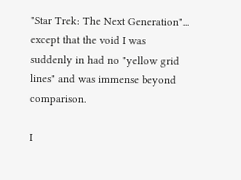"Star Trek: The Next Generation"... except that the void I was suddenly in had no "yellow grid lines" and was immense beyond comparison.

I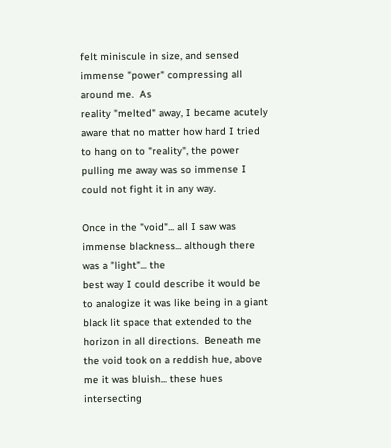felt miniscule in size, and sensed immense "power" compressing all around me.  As
reality "melted" away, I became acutely aware that no matter how hard I tried to hang on to "reality", the power pulling me away was so immense I could not fight it in any way.

Once in the "void"... all I saw was immense blackness... although there was a "light"... the
best way I could describe it would be to analogize it was like being in a giant black lit space that extended to the horizon in all directions.  Beneath me the void took on a reddish hue, above me it was bluish... these hues intersecting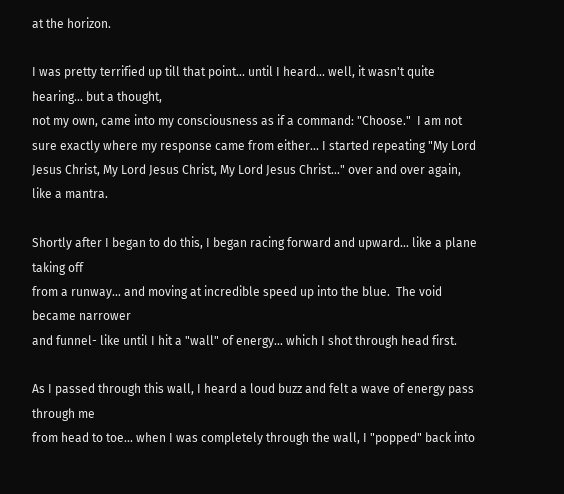at the horizon.

I was pretty terrified up till that point... until I heard... well, it wasn't quite hearing... but a thought,
not my own, came into my consciousness as if a command: "Choose."  I am not sure exactly where my response came from either... I started repeating "My Lord Jesus Christ, My Lord Jesus Christ, My Lord Jesus Christ..." over and over again, like a mantra.

Shortly after I began to do this, I began racing forward and upward... like a plane taking off
from a runway... and moving at incredible speed up into the blue.  The void became narrower
and funnel- like until I hit a "wall" of energy... which I shot through head first.

As I passed through this wall, I heard a loud buzz and felt a wave of energy pass through me
from head to toe... when I was completely through the wall, I "popped" back into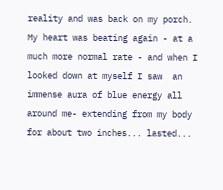reality and was back on my porch.   My heart was beating again - at a much more normal rate - and when I looked down at myself I saw  an immense aura of blue energy all around me- extending from my body for about two inches... lasted...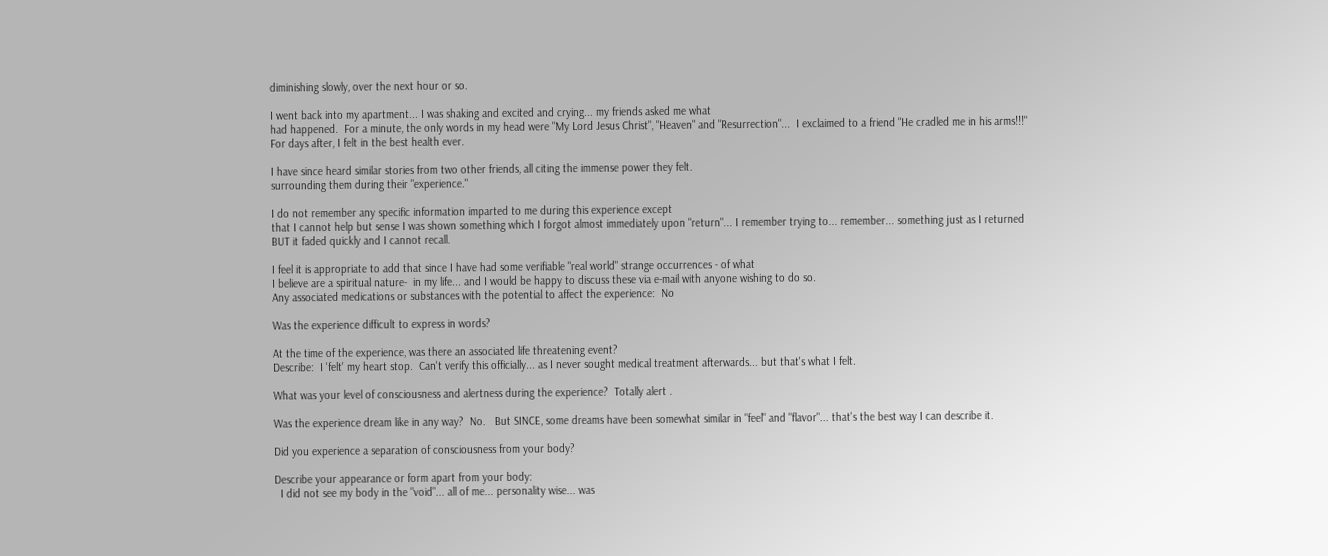diminishing slowly, over the next hour or so.

I went back into my apartment... I was shaking and excited and crying... my friends asked me what
had happened.  For a minute, the only words in my head were "My Lord Jesus Christ", "Heaven" and "Resurrection"...  I exclaimed to a friend "He cradled me in his arms!!!"  For days after, I felt in the best health ever.

I have since heard similar stories from two other friends, all citing the immense power they felt.
surrounding them during their "experience."

I do not remember any specific information imparted to me during this experience except
that I cannot help but sense I was shown something which I forgot almost immediately upon "return"... I remember trying to... remember... something just as I returned BUT it faded quickly and I cannot recall.

I feel it is appropriate to add that since I have had some verifiable "real world" strange occurrences - of what
I believe are a spiritual nature-  in my life... and I would be happy to discuss these via e-mail with anyone wishing to do so.
Any associated medications or substances with the potential to affect the experience:  No

Was the experience difficult to express in words?

At the time of the experience, was there an associated life threatening event?
Describe:  I 'felt' my heart stop.  Can't verify this officially... as I never sought medical treatment afterwards... but that's what I felt.

What was your level of consciousness and alertness during the experience?  Totally alert .

Was the experience dream like in any way?  No.   But SINCE, some dreams have been somewhat similar in "feel" and "flavor"... that's the best way I can describe it.

Did you experience a separation of consciousness from your body?

Describe your appearance or form apart from your body:
  I did not see my body in the "void"... all of me... personality wise... was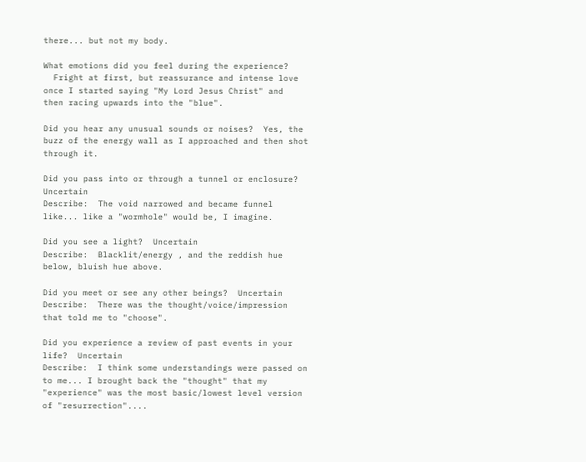there... but not my body.

What emotions did you feel during the experience?
  Fright at first, but reassurance and intense love once I started saying "My Lord Jesus Christ" and
then racing upwards into the "blue".

Did you hear any unusual sounds or noises?  Yes, the buzz of the energy wall as I approached and then shot through it.

Did you pass into or through a tunnel or enclosure?  Uncertain
Describe:  The void narrowed and became funnel like... like a "wormhole" would be, I imagine.

Did you see a light?  Uncertain
Describe:  Blacklit/energy , and the reddish hue below, bluish hue above.

Did you meet or see any other beings?  Uncertain
Describe:  There was the thought/voice/impression that told me to "choose".

Did you experience a review of past events in your life?  Uncertain
Describe:  I think some understandings were passed on to me... I brought back the "thought" that my
"experience" was the most basic/lowest level version of "resurrection"....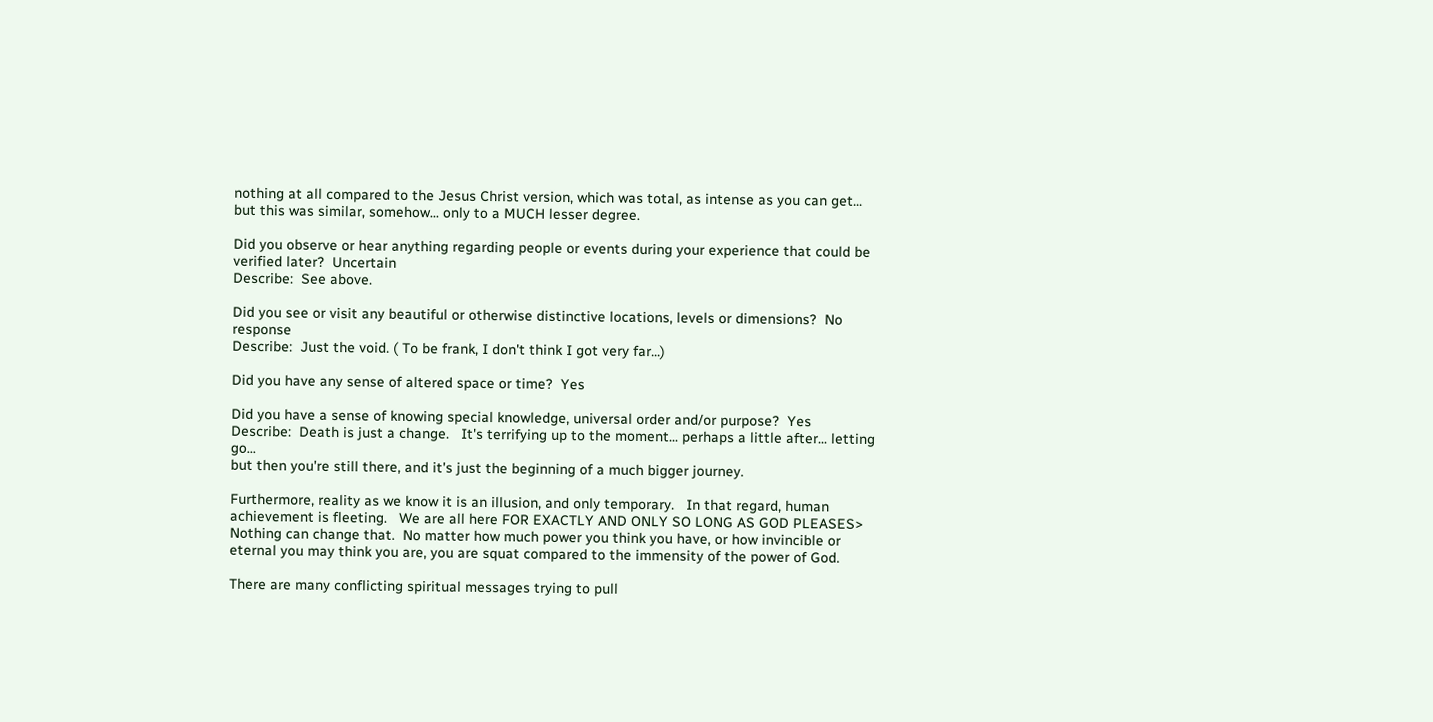nothing at all compared to the Jesus Christ version, which was total, as intense as you can get...  but this was similar, somehow... only to a MUCH lesser degree.

Did you observe or hear anything regarding people or events during your experience that could be verified later?  Uncertain
Describe:  See above.

Did you see or visit any beautiful or otherwise distinctive locations, levels or dimensions?  No response
Describe:  Just the void. ( To be frank, I don't think I got very far...)

Did you have any sense of altered space or time?  Yes

Did you have a sense of knowing special knowledge, universal order and/or purpose?  Yes
Describe:  Death is just a change.   It's terrifying up to the moment... perhaps a little after... letting go...
but then you're still there, and it's just the beginning of a much bigger journey.

Furthermore, reality as we know it is an illusion, and only temporary.   In that regard, human
achievement is fleeting.   We are all here FOR EXACTLY AND ONLY SO LONG AS GOD PLEASES>
Nothing can change that.  No matter how much power you think you have, or how invincible or
eternal you may think you are, you are squat compared to the immensity of the power of God.

There are many conflicting spiritual messages trying to pull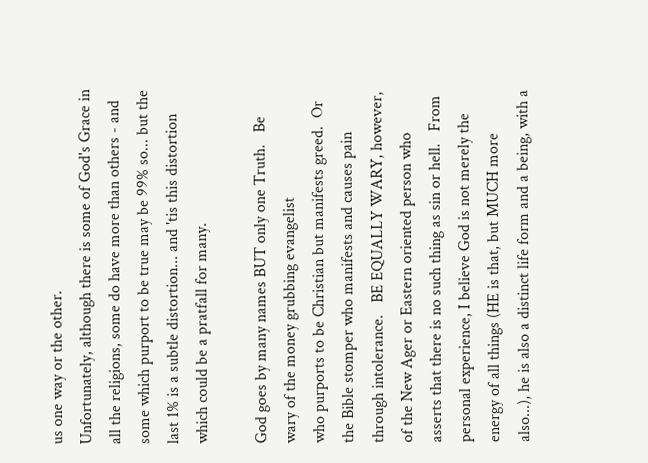us one way or the other.
Unfortunately, although there is some of God's Grace in all the religions, some do have more than others - and some which purport to be true may be 99% so... but the last 1% is a subtle distortion... and 'tis this distortion which could be a pratfall for many.

God goes by many names BUT only one Truth.   Be wary of the money grubbing evangelist
who purports to be Christian but manifests greed.  Or the Bible stomper who manifests and causes pain through intolerance.   BE EQUALLY WARY, however, of the New Ager or Eastern oriented person who asserts that there is no such thing as sin or hell.   From personal experience, I believe God is not merely the energy of all things (HE is that, but MUCH more also...), he is also a distinct life form and a being, with a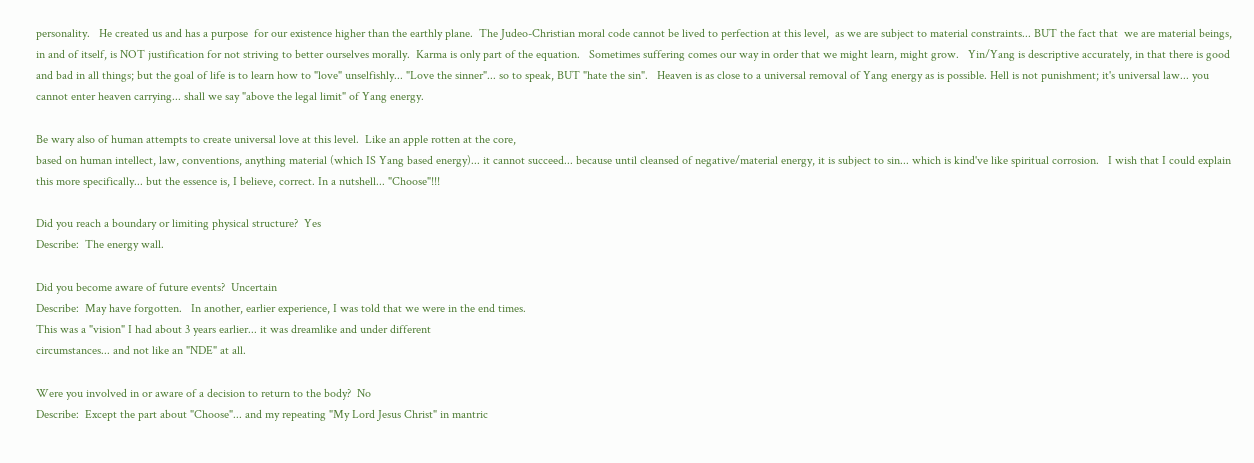personality.   He created us and has a purpose  for our existence higher than the earthly plane.  The Judeo-Christian moral code cannot be lived to perfection at this level,  as we are subject to material constraints... BUT the fact that  we are material beings, in and of itself, is NOT justification for not striving to better ourselves morally.  Karma is only part of the equation.   Sometimes suffering comes our way in order that we might learn, might grow.   Yin/Yang is descriptive accurately, in that there is good and bad in all things; but the goal of life is to learn how to "love" unselfishly... "Love the sinner"... so to speak, BUT "hate the sin".   Heaven is as close to a universal removal of Yang energy as is possible. Hell is not punishment; it's universal law... you cannot enter heaven carrying... shall we say "above the legal limit" of Yang energy.

Be wary also of human attempts to create universal love at this level.  Like an apple rotten at the core,
based on human intellect, law, conventions, anything material (which IS Yang based energy)... it cannot succeed... because until cleansed of negative/material energy, it is subject to sin... which is kind've like spiritual corrosion.   I wish that I could explain this more specifically... but the essence is, I believe, correct. In a nutshell... "Choose"!!!

Did you reach a boundary or limiting physical structure?  Yes
Describe:  The energy wall.

Did you become aware of future events?  Uncertain
Describe:  May have forgotten.   In another, earlier experience, I was told that we were in the end times.
This was a "vision" I had about 3 years earlier... it was dreamlike and under different
circumstances... and not like an "NDE" at all.

Were you involved in or aware of a decision to return to the body?  No
Describe:  Except the part about "Choose"... and my repeating "My Lord Jesus Christ" in mantric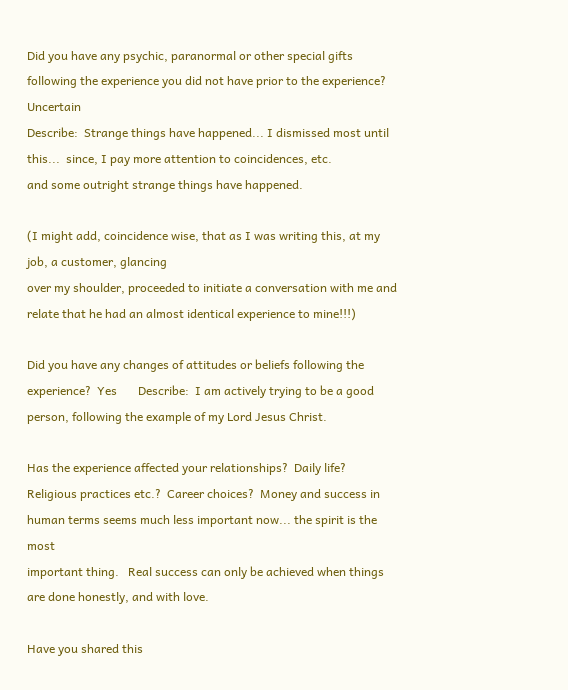Did you have any psychic, paranormal or other special gifts following the experience you did not have prior to the experience?  Uncertain
Describe:  Strange things have happened... I dismissed most until this...  since, I pay more attention to coincidences, etc.
and some outright strange things have happened.

(I might add, coincidence wise, that as I was writing this, at my job, a customer, glancing
over my shoulder, proceeded to initiate a conversation with me and relate that he had an almost identical experience to mine!!!)

Did you have any changes of attitudes or beliefs following the experience?  Yes       Describe:  I am actively trying to be a good person, following the example of my Lord Jesus Christ.

Has the experience affected your relationships?  Daily life?  Religious practices etc.?  Career choices?  Money and success in human terms seems much less important now... the spirit is the most
important thing.   Real success can only be achieved when things are done honestly, and with love.

Have you shared this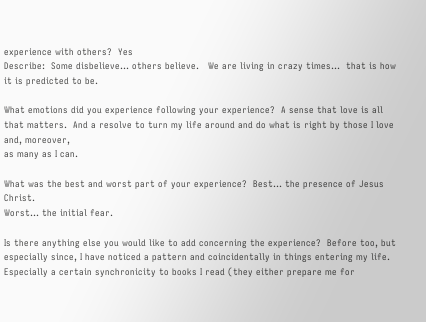experience with others?  Yes
Describe:  Some disbelieve... others believe.   We are living in crazy times...  that is how it is predicted to be.

What emotions did you experience following your experience?  A sense that love is all that matters.  And a resolve to turn my life around and do what is right by those I love and, moreover,
as many as I can.

What was the best and worst part of your experience?  Best... the presence of Jesus Christ.
Worst... the initial fear.

Is there anything else you would like to add concerning the experience?  Before too, but especially since, I have noticed a pattern and coincidentally in things entering my life.  Especially a certain synchronicity to books I read (they either prepare me for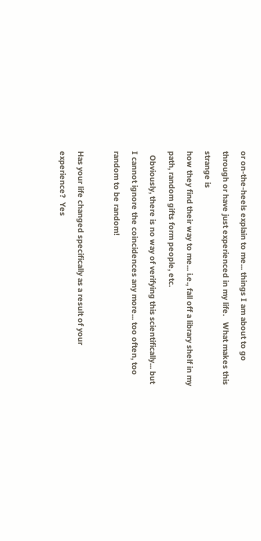or on-the-heels explain to me... things I am about to go through or have just experienced in my life.   What makes this strange is
how they find their way to me... i.e., fall off a library shelf in my path, random gifts form people, etc.
  Obviously, there is no way of verifying this scientifically... but I cannot ignore the coincidences any more... too often, too random to be random!

Has your life changed specifically as a result of your experience?  Yes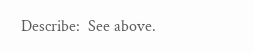Describe:  See above.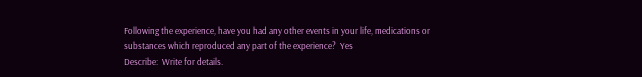Following the experience, have you had any other events in your life, medications or substances which reproduced any part of the experience?  Yes
Describe:  Write for details.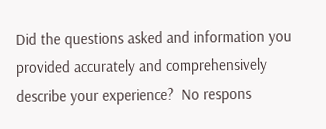Did the questions asked and information you provided accurately and comprehensively describe your experience?  No respons